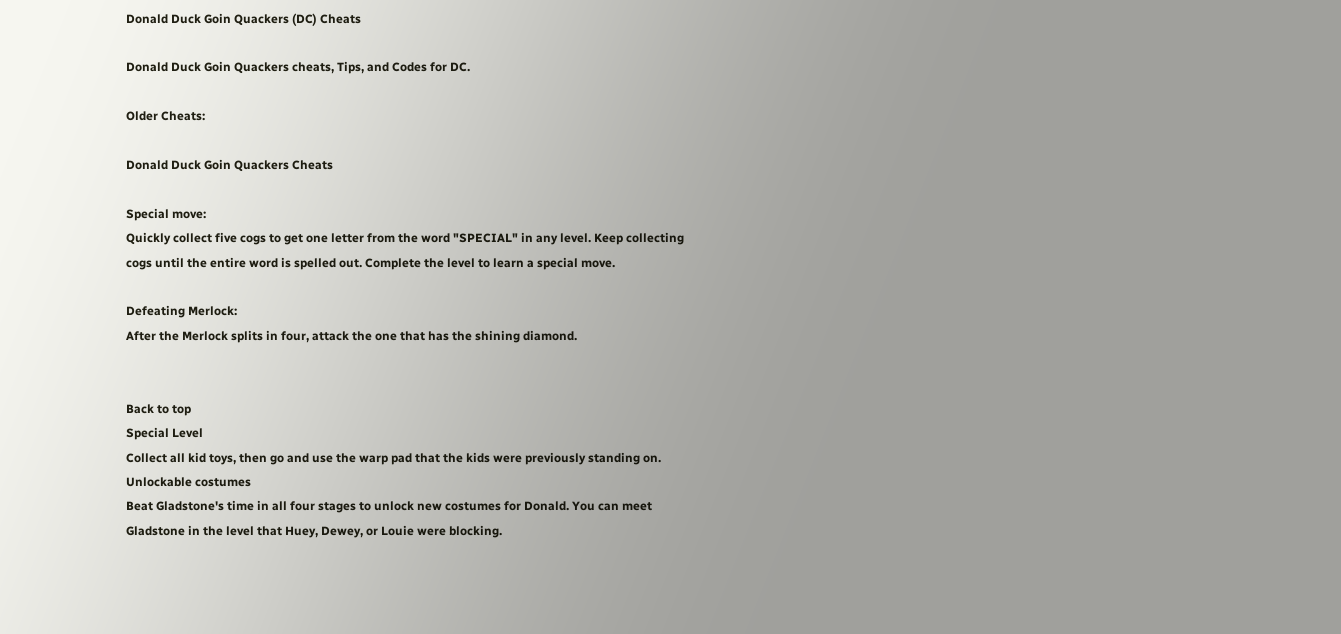Donald Duck Goin Quackers (DC) Cheats

Donald Duck Goin Quackers cheats, Tips, and Codes for DC.

Older Cheats:

Donald Duck Goin Quackers Cheats

Special move:
Quickly collect five cogs to get one letter from the word "SPECIAL" in any level. Keep collecting cogs until the entire word is spelled out. Complete the level to learn a special move.

Defeating Merlock:
After the Merlock splits in four, attack the one that has the shining diamond.


Back to top
Special Level
Collect all kid toys, then go and use the warp pad that the kids were previously standing on.
Unlockable costumes
Beat Gladstone's time in all four stages to unlock new costumes for Donald. You can meet Gladstone in the level that Huey, Dewey, or Louie were blocking.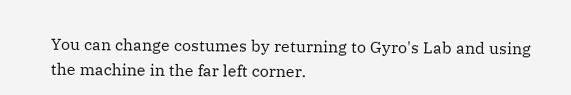You can change costumes by returning to Gyro's Lab and using the machine in the far left corner.